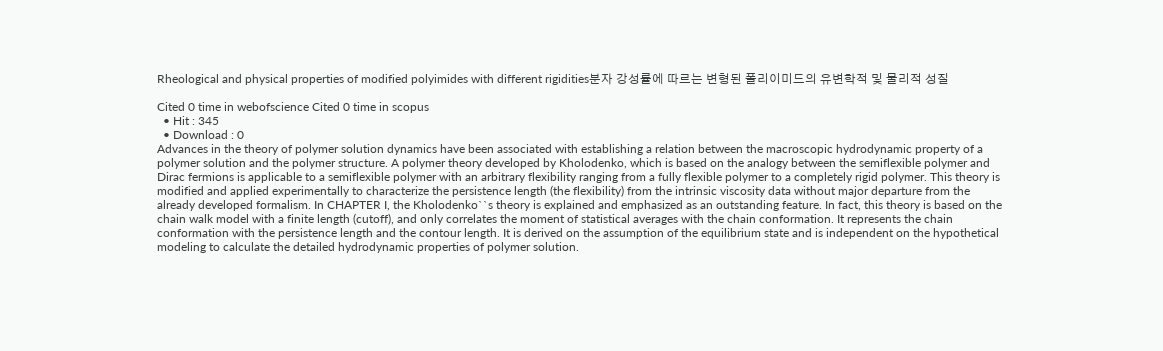Rheological and physical properties of modified polyimides with different rigidities분자 강성률에 따르는 변형된 폴리이미드의 유변학적 및 물리적 성질

Cited 0 time in webofscience Cited 0 time in scopus
  • Hit : 345
  • Download : 0
Advances in the theory of polymer solution dynamics have been associated with establishing a relation between the macroscopic hydrodynamic property of a polymer solution and the polymer structure. A polymer theory developed by Kholodenko, which is based on the analogy between the semiflexible polymer and Dirac fermions is applicable to a semiflexible polymer with an arbitrary flexibility ranging from a fully flexible polymer to a completely rigid polymer. This theory is modified and applied experimentally to characterize the persistence length (the flexibility) from the intrinsic viscosity data without major departure from the already developed formalism. In CHAPTER I, the Kholodenko``s theory is explained and emphasized as an outstanding feature. In fact, this theory is based on the chain walk model with a finite length (cutoff), and only correlates the moment of statistical averages with the chain conformation. It represents the chain conformation with the persistence length and the contour length. It is derived on the assumption of the equilibrium state and is independent on the hypothetical modeling to calculate the detailed hydrodynamic properties of polymer solution.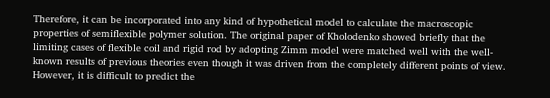Therefore, it can be incorporated into any kind of hypothetical model to calculate the macroscopic properties of semiflexible polymer solution. The original paper of Kholodenko showed briefly that the limiting cases of flexible coil and rigid rod by adopting Zimm model were matched well with the well-known results of previous theories even though it was driven from the completely different points of view. However, it is difficult to predict the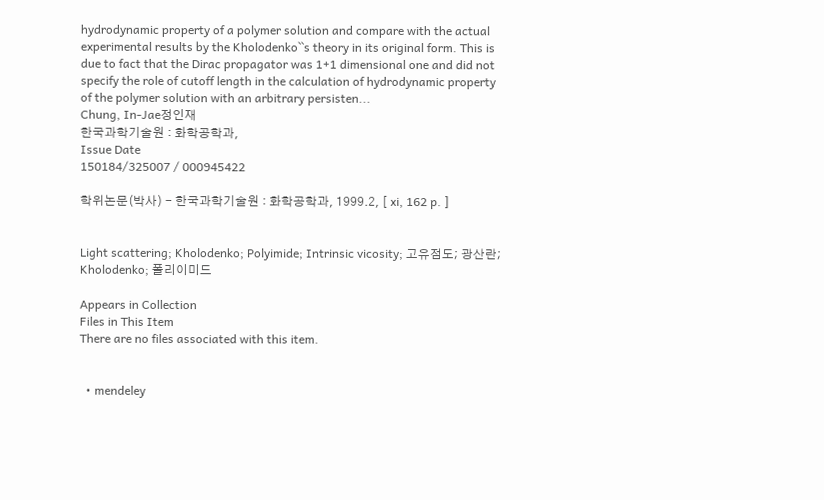hydrodynamic property of a polymer solution and compare with the actual experimental results by the Kholodenko``s theory in its original form. This is due to fact that the Dirac propagator was 1+1 dimensional one and did not specify the role of cutoff length in the calculation of hydrodynamic property of the polymer solution with an arbitrary persisten...
Chung, In-Jae정인재
한국과학기술원 : 화학공학과,
Issue Date
150184/325007 / 000945422

학위논문(박사) - 한국과학기술원 : 화학공학과, 1999.2, [ xi, 162 p. ]


Light scattering; Kholodenko; Polyimide; Intrinsic vicosity; 고유점도; 광산란; Kholodenko; 폴리이미드

Appears in Collection
Files in This Item
There are no files associated with this item.


  • mendeley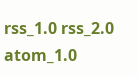rss_1.0 rss_2.0 atom_1.0